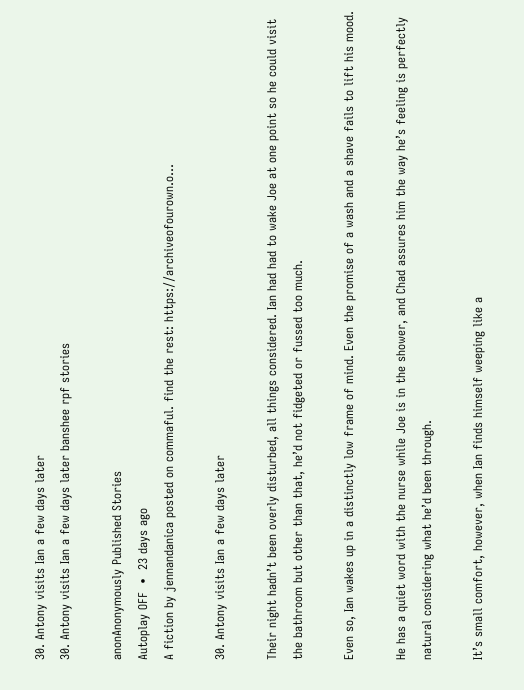30. Antony visits Ian a few days later
30. Antony visits Ian a few days later banshee rpf stories

anonAnonymously Published Stories
Autoplay OFF  •  23 days ago
A fiction by jennandanica posted on commaful. find the rest: https://archiveofourown.o...

30. Antony visits Ian a few days later

Their night hadn’t been overly disturbed, all things considered. Ian had had to wake Joe at one point so he could visit the bathroom but other than that, he’d not fidgeted or fussed too much.

Even so, Ian wakes up in a distinctly low frame of mind. Even the promise of a wash and a shave fails to lift his mood.

He has a quiet word with the nurse while Joe is in the shower, and Chad assures him the way he’s feeling is perfectly natural considering what he’d been through.

It’s small comfort, however, when Ian finds himself weeping like a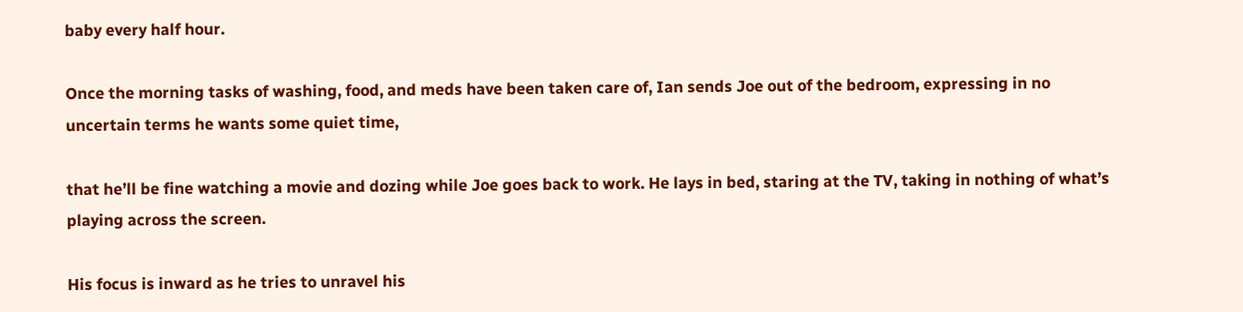baby every half hour.

Once the morning tasks of washing, food, and meds have been taken care of, Ian sends Joe out of the bedroom, expressing in no uncertain terms he wants some quiet time,

that he’ll be fine watching a movie and dozing while Joe goes back to work. He lays in bed, staring at the TV, taking in nothing of what’s playing across the screen.

His focus is inward as he tries to unravel his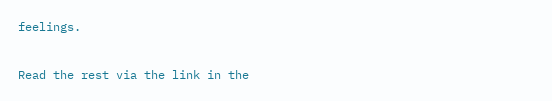feelings.

Read the rest via the link in the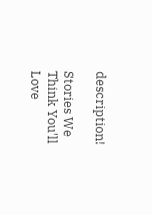description!

Stories We Think You'll Love